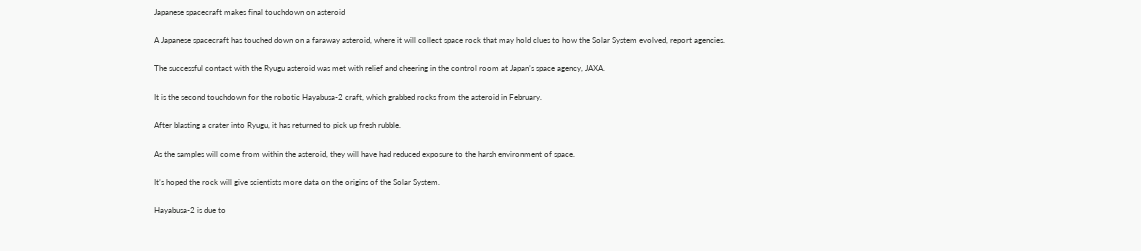Japanese spacecraft makes final touchdown on asteroid

A Japanese spacecraft has touched down on a faraway asteroid, where it will collect space rock that may hold clues to how the Solar System evolved, report agencies.

The successful contact with the Ryugu asteroid was met with relief and cheering in the control room at Japan’s space agency, JAXA.

It is the second touchdown for the robotic Hayabusa-2 craft, which grabbed rocks from the asteroid in February.

After blasting a crater into Ryugu, it has returned to pick up fresh rubble.

As the samples will come from within the asteroid, they will have had reduced exposure to the harsh environment of space.

It’s hoped the rock will give scientists more data on the origins of the Solar System.

Hayabusa-2 is due to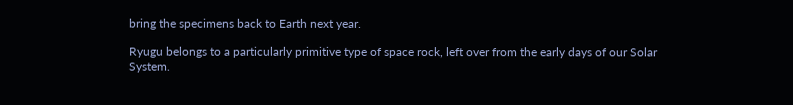bring the specimens back to Earth next year.

Ryugu belongs to a particularly primitive type of space rock, left over from the early days of our Solar System.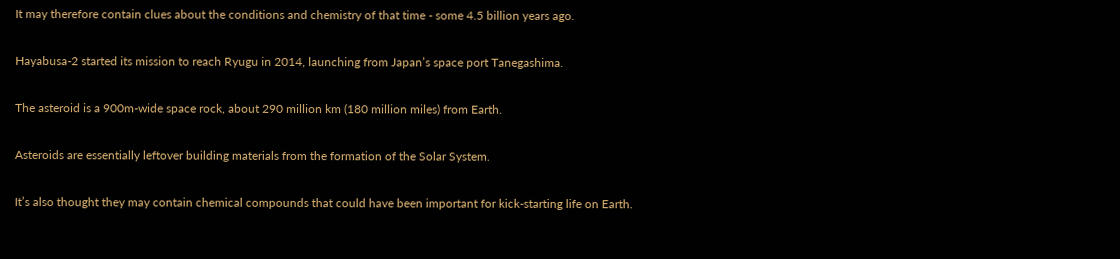It may therefore contain clues about the conditions and chemistry of that time - some 4.5 billion years ago.

Hayabusa-2 started its mission to reach Ryugu in 2014, launching from Japan’s space port Tanegashima.

The asteroid is a 900m-wide space rock, about 290 million km (180 million miles) from Earth.

Asteroids are essentially leftover building materials from the formation of the Solar System.

It’s also thought they may contain chemical compounds that could have been important for kick-starting life on Earth.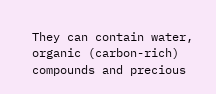They can contain water, organic (carbon-rich) compounds and precious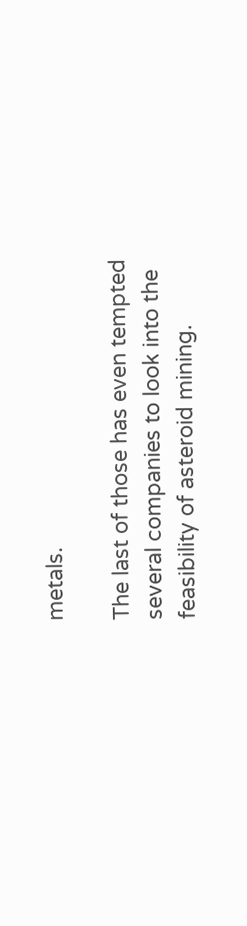metals.

The last of those has even tempted several companies to look into the feasibility of asteroid mining.